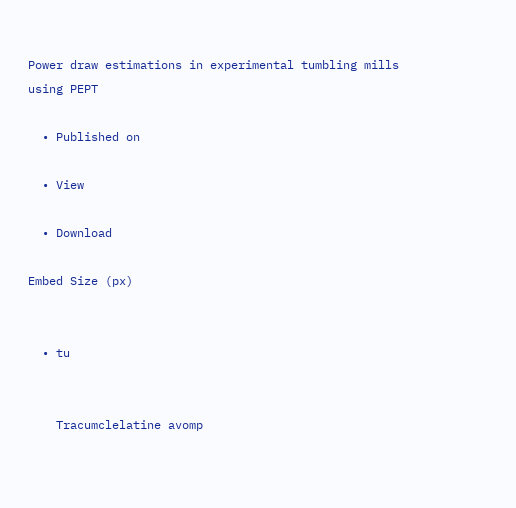Power draw estimations in experimental tumbling mills using PEPT

  • Published on

  • View

  • Download

Embed Size (px)


  • tu


    Tracumclelatine avomp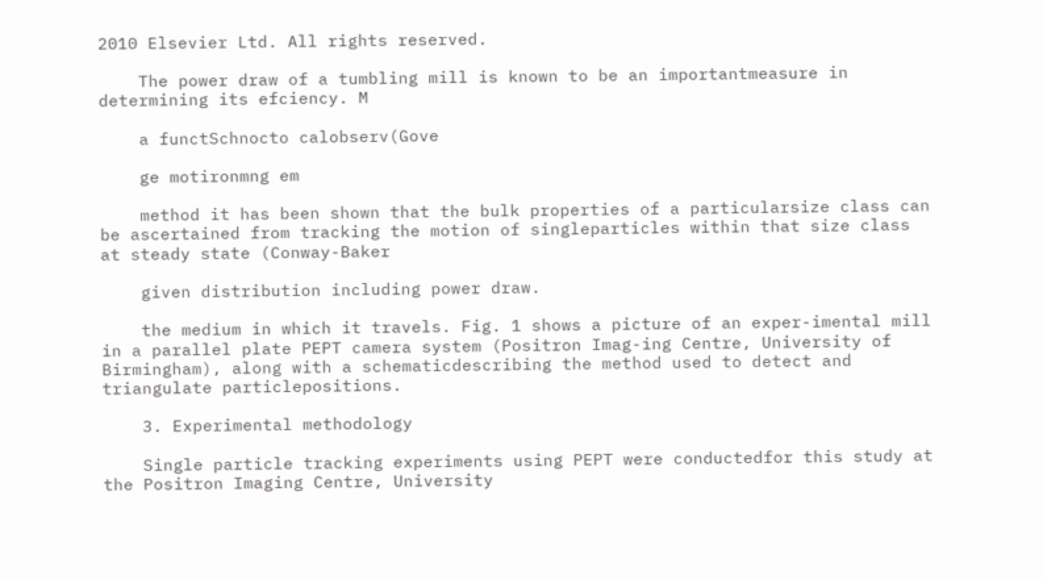2010 Elsevier Ltd. All rights reserved.

    The power draw of a tumbling mill is known to be an importantmeasure in determining its efciency. M

    a functSchnocto calobserv(Gove

    ge motironmng em

    method it has been shown that the bulk properties of a particularsize class can be ascertained from tracking the motion of singleparticles within that size class at steady state (Conway-Baker

    given distribution including power draw.

    the medium in which it travels. Fig. 1 shows a picture of an exper-imental mill in a parallel plate PEPT camera system (Positron Imag-ing Centre, University of Birmingham), along with a schematicdescribing the method used to detect and triangulate particlepositions.

    3. Experimental methodology

    Single particle tracking experiments using PEPT were conductedfor this study at the Positron Imaging Centre, University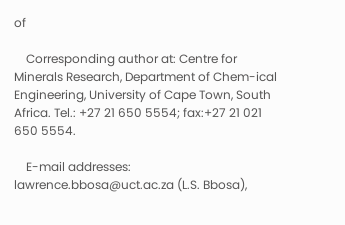of

    Corresponding author at: Centre for Minerals Research, Department of Chem-ical Engineering, University of Cape Town, South Africa. Tel.: +27 21 650 5554; fax:+27 21 021 650 5554.

    E-mail addresses: lawrence.bbosa@uct.ac.za (L.S. Bbosa),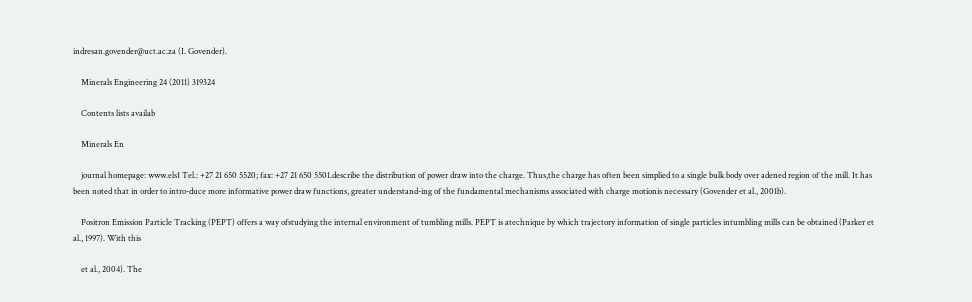indresan.govender@uct.ac.za (I. Govender).

    Minerals Engineering 24 (2011) 319324

    Contents lists availab

    Minerals En

    journal homepage: www.els1 Tel.: +27 21 650 5520; fax: +27 21 650 5501.describe the distribution of power draw into the charge. Thus,the charge has often been simplied to a single bulk body over adened region of the mill. It has been noted that in order to intro-duce more informative power draw functions, greater understand-ing of the fundamental mechanisms associated with charge motionis necessary (Govender et al., 2001b).

    Positron Emission Particle Tracking (PEPT) offers a way ofstudying the internal environment of tumbling mills. PEPT is atechnique by which trajectory information of single particles intumbling mills can be obtained (Parker et al., 1997). With this

    et al., 2004). The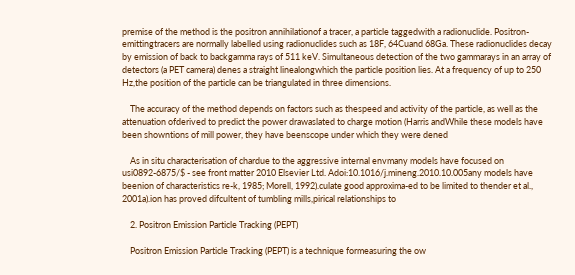premise of the method is the positron annihilationof a tracer, a particle taggedwith a radionuclide. Positron-emittingtracers are normally labelled using radionuclides such as 18F, 64Cuand 68Ga. These radionuclides decay by emission of back to backgamma rays of 511 keV. Simultaneous detection of the two gammarays in an array of detectors (a PET camera) denes a straight linealongwhich the particle position lies. At a frequency of up to 250 Hz,the position of the particle can be triangulated in three dimensions.

    The accuracy of the method depends on factors such as thespeed and activity of the particle, as well as the attenuation ofderived to predict the power drawaslated to charge motion (Harris andWhile these models have been showntions of mill power, they have beenscope under which they were dened

    As in situ characterisation of chardue to the aggressive internal envmany models have focused on usi0892-6875/$ - see front matter 2010 Elsevier Ltd. Adoi:10.1016/j.mineng.2010.10.005any models have beenion of characteristics re-k, 1985; Morell, 1992).culate good approxima-ed to be limited to thender et al., 2001a).ion has proved difcultent of tumbling mills,pirical relationships to

    2. Positron Emission Particle Tracking (PEPT)

    Positron Emission Particle Tracking (PEPT) is a technique formeasuring the ow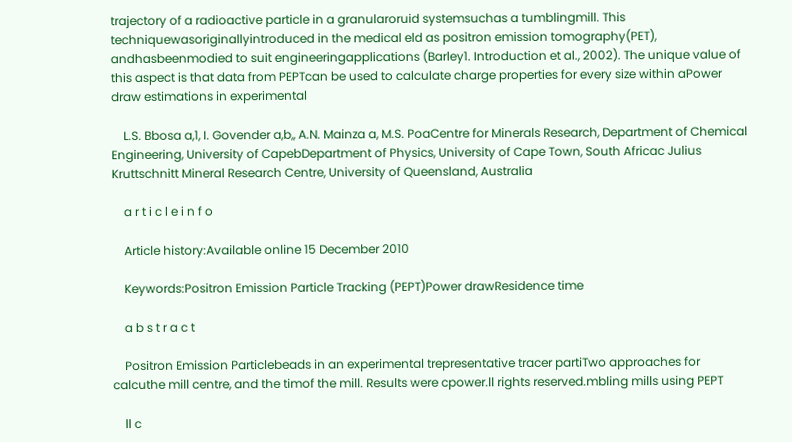trajectory of a radioactive particle in a granularoruid systemsuchas a tumblingmill. This techniquewasoriginallyintroduced in the medical eld as positron emission tomography(PET), andhasbeenmodied to suit engineeringapplications (Barley1. Introduction et al., 2002). The unique value of this aspect is that data from PEPTcan be used to calculate charge properties for every size within aPower draw estimations in experimental

    L.S. Bbosa a,1, I. Govender a,b,, A.N. Mainza a, M.S. PoaCentre for Minerals Research, Department of Chemical Engineering, University of CapebDepartment of Physics, University of Cape Town, South Africac Julius Kruttschnitt Mineral Research Centre, University of Queensland, Australia

    a r t i c l e i n f o

    Article history:Available online 15 December 2010

    Keywords:Positron Emission Particle Tracking (PEPT)Power drawResidence time

    a b s t r a c t

    Positron Emission Particlebeads in an experimental trepresentative tracer partiTwo approaches for calcuthe mill centre, and the timof the mill. Results were cpower.ll rights reserved.mbling mills using PEPT

    ll c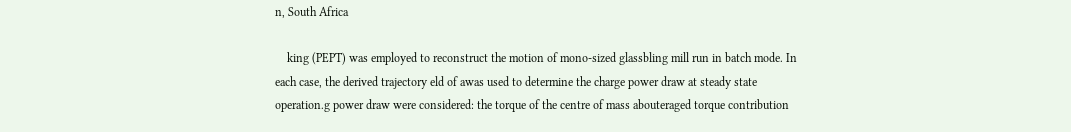n, South Africa

    king (PEPT) was employed to reconstruct the motion of mono-sized glassbling mill run in batch mode. In each case, the derived trajectory eld of awas used to determine the charge power draw at steady state operation.g power draw were considered: the torque of the centre of mass abouteraged torque contribution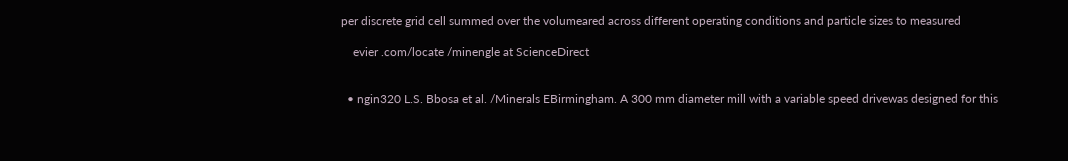per discrete grid cell summed over the volumeared across different operating conditions and particle sizes to measured

    evier .com/locate /minengle at ScienceDirect


  • ngin320 L.S. Bbosa et al. /Minerals EBirmingham. A 300 mm diameter mill with a variable speed drivewas designed for this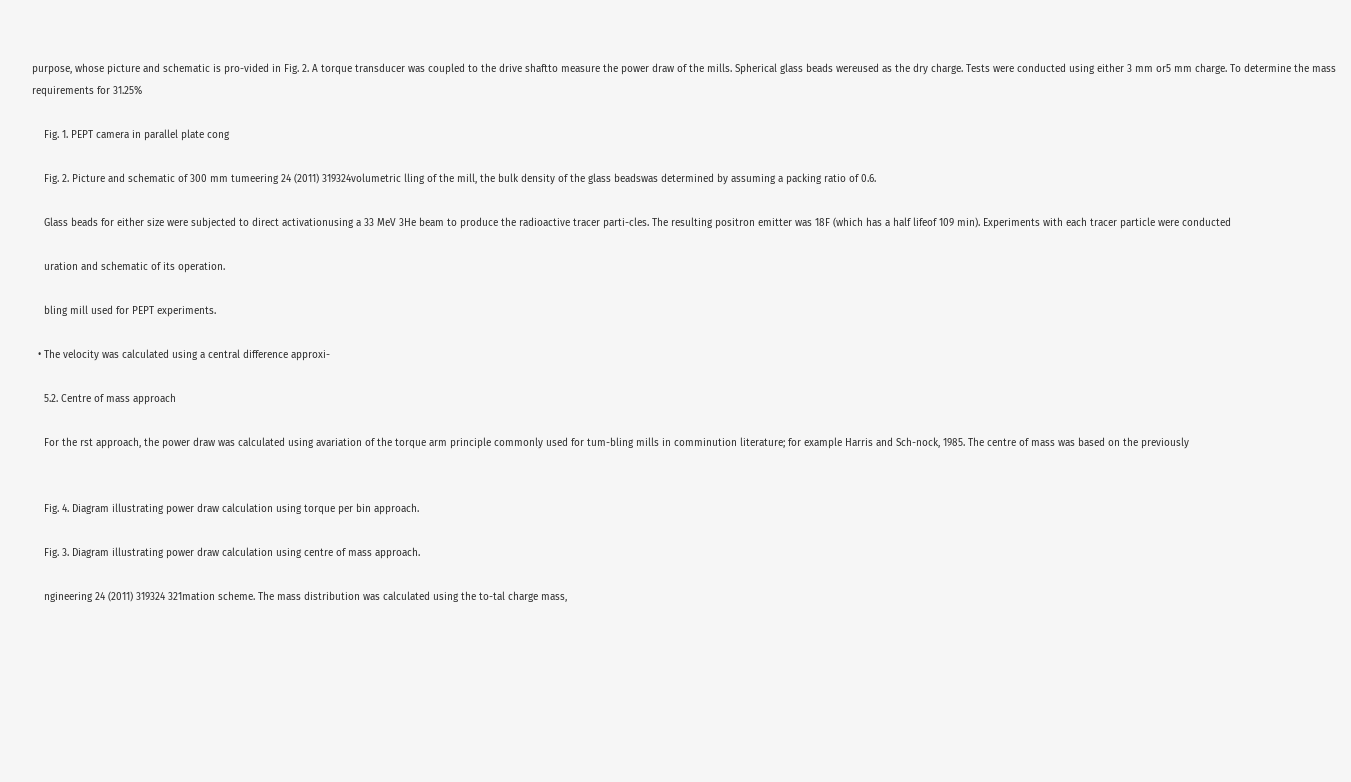purpose, whose picture and schematic is pro-vided in Fig. 2. A torque transducer was coupled to the drive shaftto measure the power draw of the mills. Spherical glass beads wereused as the dry charge. Tests were conducted using either 3 mm or5 mm charge. To determine the mass requirements for 31.25%

    Fig. 1. PEPT camera in parallel plate cong

    Fig. 2. Picture and schematic of 300 mm tumeering 24 (2011) 319324volumetric lling of the mill, the bulk density of the glass beadswas determined by assuming a packing ratio of 0.6.

    Glass beads for either size were subjected to direct activationusing a 33 MeV 3He beam to produce the radioactive tracer parti-cles. The resulting positron emitter was 18F (which has a half lifeof 109 min). Experiments with each tracer particle were conducted

    uration and schematic of its operation.

    bling mill used for PEPT experiments.

  • The velocity was calculated using a central difference approxi-

    5.2. Centre of mass approach

    For the rst approach, the power draw was calculated using avariation of the torque arm principle commonly used for tum-bling mills in comminution literature; for example Harris and Sch-nock, 1985. The centre of mass was based on the previously


    Fig. 4. Diagram illustrating power draw calculation using torque per bin approach.

    Fig. 3. Diagram illustrating power draw calculation using centre of mass approach.

    ngineering 24 (2011) 319324 321mation scheme. The mass distribution was calculated using the to-tal charge mass,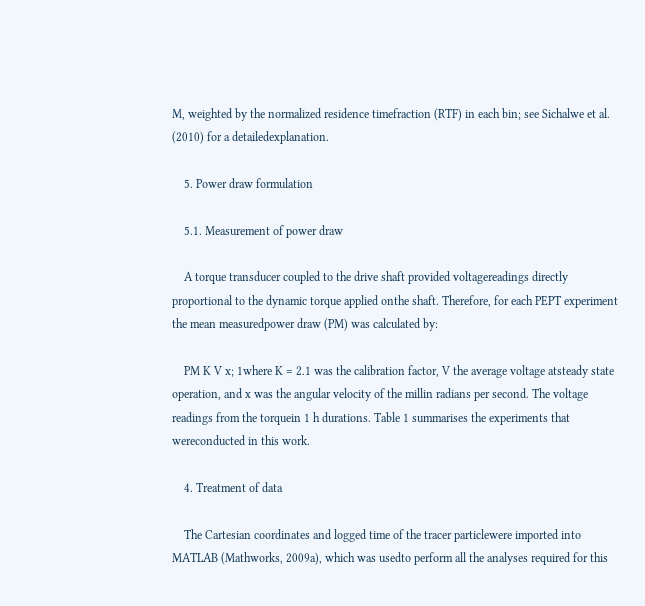M, weighted by the normalized residence timefraction (RTF) in each bin; see Sichalwe et al. (2010) for a detailedexplanation.

    5. Power draw formulation

    5.1. Measurement of power draw

    A torque transducer coupled to the drive shaft provided voltagereadings directly proportional to the dynamic torque applied onthe shaft. Therefore, for each PEPT experiment the mean measuredpower draw (PM) was calculated by:

    PM K V x; 1where K = 2.1 was the calibration factor, V the average voltage atsteady state operation, and x was the angular velocity of the millin radians per second. The voltage readings from the torquein 1 h durations. Table 1 summarises the experiments that wereconducted in this work.

    4. Treatment of data

    The Cartesian coordinates and logged time of the tracer particlewere imported into MATLAB (Mathworks, 2009a), which was usedto perform all the analyses required for this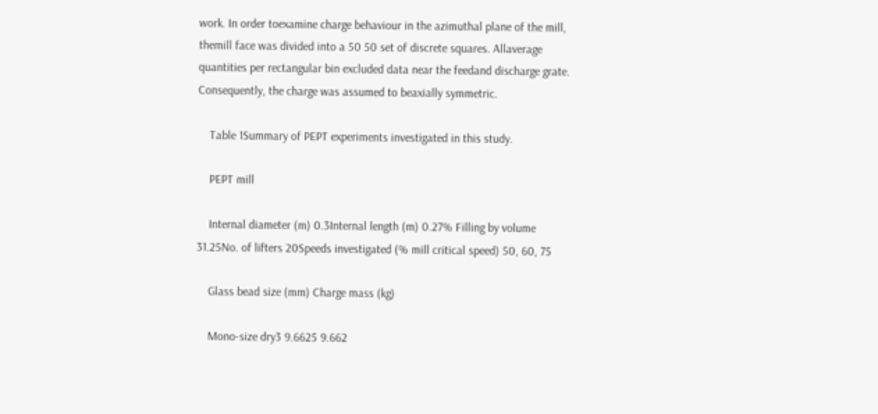work. In order toexamine charge behaviour in the azimuthal plane of the mill, themill face was divided into a 50 50 set of discrete squares. Allaverage quantities per rectangular bin excluded data near the feedand discharge grate. Consequently, the charge was assumed to beaxially symmetric.

    Table 1Summary of PEPT experiments investigated in this study.

    PEPT mill

    Internal diameter (m) 0.3Internal length (m) 0.27% Filling by volume 31.25No. of lifters 20Speeds investigated (% mill critical speed) 50, 60, 75

    Glass bead size (mm) Charge mass (kg)

    Mono-size dry3 9.6625 9.662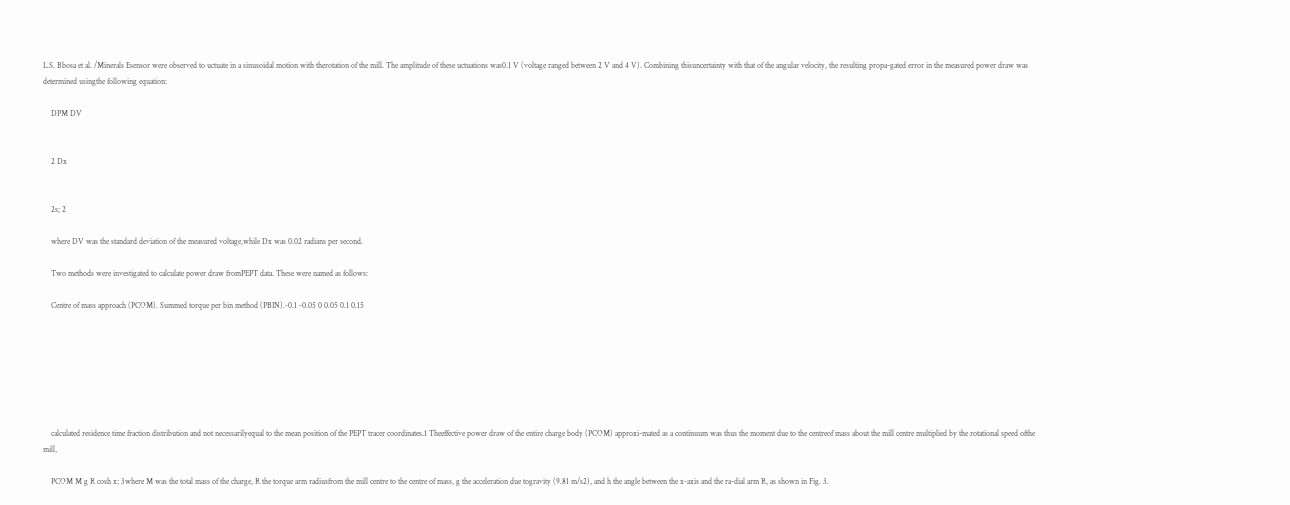L.S. Bbosa et al. /Minerals Esensor were observed to uctuate in a sinusoidal motion with therotation of the mill. The amplitude of these uctuations was0.1 V (voltage ranged between 2 V and 4 V). Combining thisuncertainty with that of the angular velocity, the resulting propa-gated error in the measured power draw was determined usingthe following equation:

    DPM DV


    2 Dx


    2s; 2

    where DV was the standard deviation of the measured voltage,while Dx was 0.02 radians per second.

    Two methods were investigated to calculate power draw fromPEPT data. These were named as follows:

    Centre of mass approach (PCOM). Summed torque per bin method (PBIN).-0.1 -0.05 0 0.05 0.1 0.15







    calculated residence time fraction distribution and not necessarilyequal to the mean position of the PEPT tracer coordinates.1 Theeffective power draw of the entire charge body (PCOM) approxi-mated as a continuum was thus the moment due to the centreof mass about the mill centre multiplied by the rotational speed ofthe mill,

    PCOM M g R cosh x; 3where M was the total mass of the charge, R the torque arm radiusfrom the mill centre to the centre of mass, g the acceleration due togravity (9.81 m/s2), and h the angle between the x-axis and the ra-dial arm R, as shown in Fig. 3.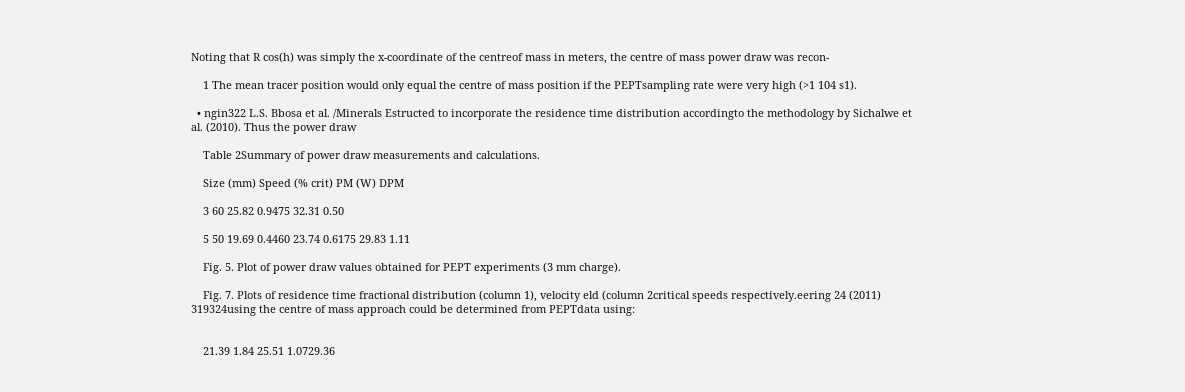Noting that R cos(h) was simply the x-coordinate of the centreof mass in meters, the centre of mass power draw was recon-

    1 The mean tracer position would only equal the centre of mass position if the PEPTsampling rate were very high (>1 104 s1).

  • ngin322 L.S. Bbosa et al. /Minerals Estructed to incorporate the residence time distribution accordingto the methodology by Sichalwe et al. (2010). Thus the power draw

    Table 2Summary of power draw measurements and calculations.

    Size (mm) Speed (% crit) PM (W) DPM

    3 60 25.82 0.9475 32.31 0.50

    5 50 19.69 0.4460 23.74 0.6175 29.83 1.11

    Fig. 5. Plot of power draw values obtained for PEPT experiments (3 mm charge).

    Fig. 7. Plots of residence time fractional distribution (column 1), velocity eld (column 2critical speeds respectively.eering 24 (2011) 319324using the centre of mass approach could be determined from PEPTdata using:


    21.39 1.84 25.51 1.0729.36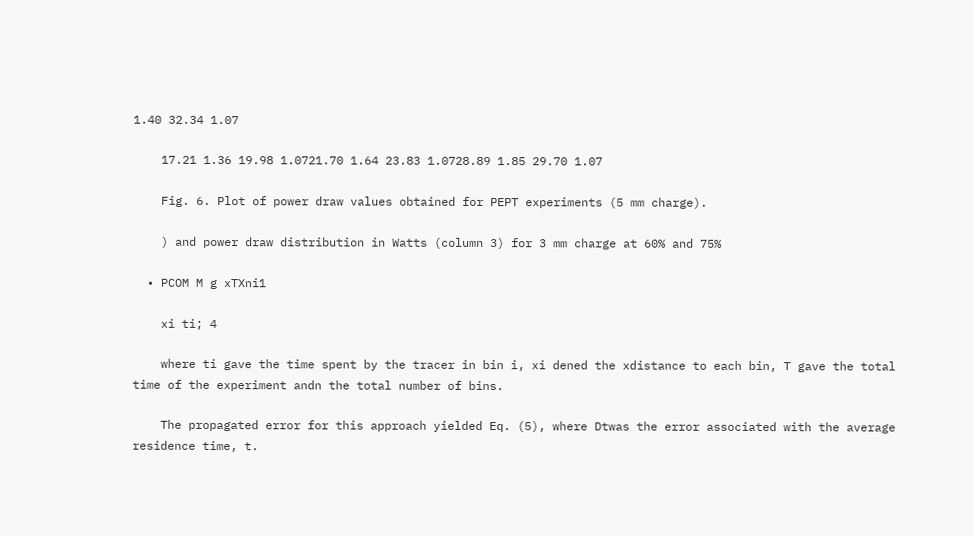1.40 32.34 1.07

    17.21 1.36 19.98 1.0721.70 1.64 23.83 1.0728.89 1.85 29.70 1.07

    Fig. 6. Plot of power draw values obtained for PEPT experiments (5 mm charge).

    ) and power draw distribution in Watts (column 3) for 3 mm charge at 60% and 75%

  • PCOM M g xTXni1

    xi ti; 4

    where ti gave the time spent by the tracer in bin i, xi dened the xdistance to each bin, T gave the total time of the experiment andn the total number of bins.

    The propagated error for this approach yielded Eq. (5), where Dtwas the error associated with the average residence time, t.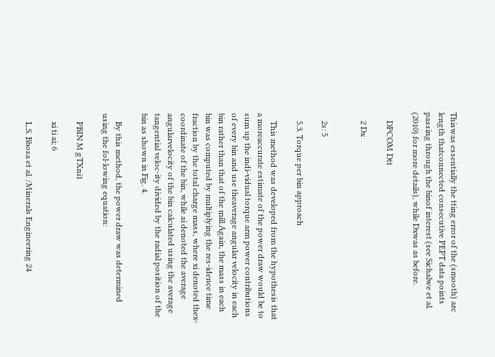Thiswas essentially the tting error of the (smooth) arc length thatconnected consecutive PEPT data points passing through the binof interest (see Sichalwe et al. (2010) for more details), while Dxwas as before.

    DPCOM Dtt

    2 Dx


    2s: 5

    5.3. Torque per bin approach

    This method was developed from the hypothesis that a moreaccurate estimate of the power draw would be to sum up the indi-vidual torque arm power contributions of every bin and use theaverage angular velocity in each bin rather than that of the mill.Again, the mass in each bin was computed by multiplying the res-idence time fraction by the total charge mass, where xi denoted thex-coordinate of the bin, while ai denoted the average angularvelocity of the bin calculated using the average tangential veloc-ity divided by the radial position of the bin as shown in Fig. 4.

    By this method, the power draw was determined using the fol-lowing equation:

    PBIN M gTXni1

    xi ti ai; 6

    L.S. Bbosa et al. /Minerals Engineering 24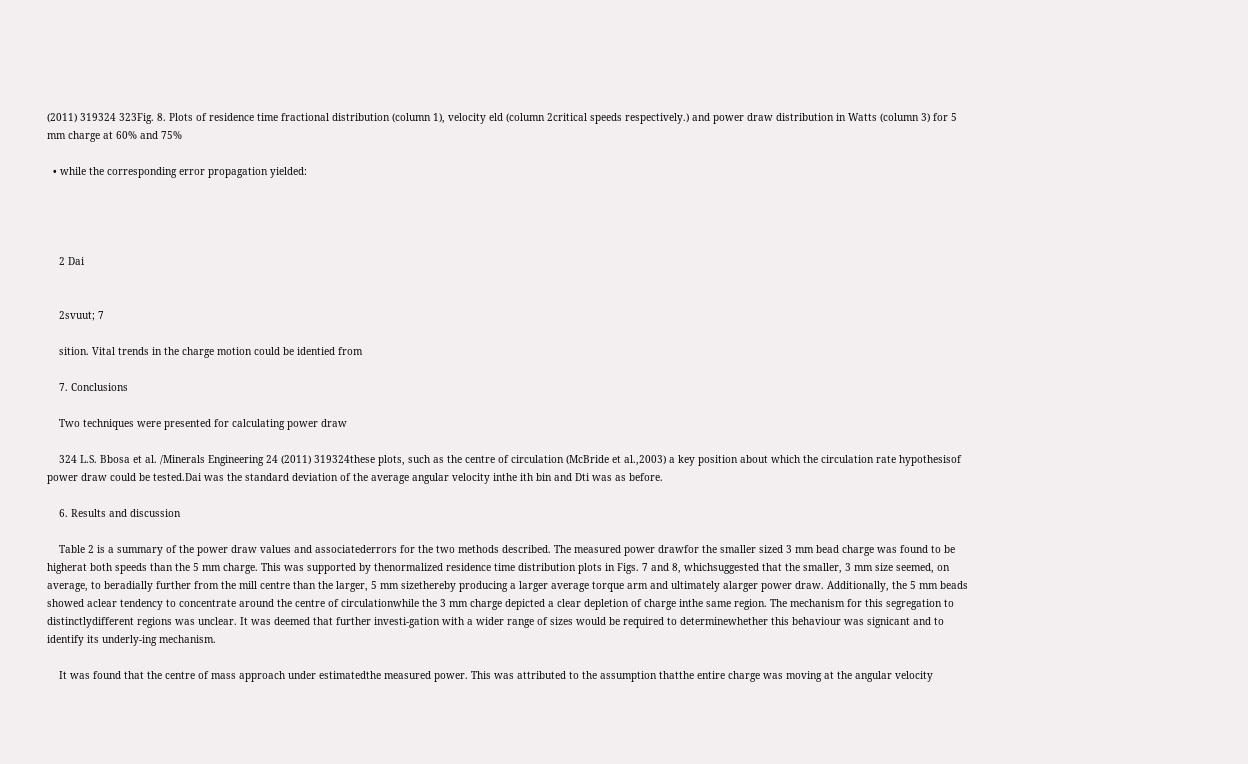(2011) 319324 323Fig. 8. Plots of residence time fractional distribution (column 1), velocity eld (column 2critical speeds respectively.) and power draw distribution in Watts (column 3) for 5 mm charge at 60% and 75%

  • while the corresponding error propagation yielded:




    2 Dai


    2svuut; 7

    sition. Vital trends in the charge motion could be identied from

    7. Conclusions

    Two techniques were presented for calculating power draw

    324 L.S. Bbosa et al. /Minerals Engineering 24 (2011) 319324these plots, such as the centre of circulation (McBride et al.,2003) a key position about which the circulation rate hypothesisof power draw could be tested.Dai was the standard deviation of the average angular velocity inthe ith bin and Dti was as before.

    6. Results and discussion

    Table 2 is a summary of the power draw values and associatederrors for the two methods described. The measured power drawfor the smaller sized 3 mm bead charge was found to be higherat both speeds than the 5 mm charge. This was supported by thenormalized residence time distribution plots in Figs. 7 and 8, whichsuggested that the smaller, 3 mm size seemed, on average, to beradially further from the mill centre than the larger, 5 mm sizethereby producing a larger average torque arm and ultimately alarger power draw. Additionally, the 5 mm beads showed aclear tendency to concentrate around the centre of circulationwhile the 3 mm charge depicted a clear depletion of charge inthe same region. The mechanism for this segregation to distinctlydifferent regions was unclear. It was deemed that further investi-gation with a wider range of sizes would be required to determinewhether this behaviour was signicant and to identify its underly-ing mechanism.

    It was found that the centre of mass approach under estimatedthe measured power. This was attributed to the assumption thatthe entire charge was moving at the angular velocity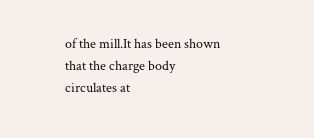of the mill.It has been shown that the charge body circulates at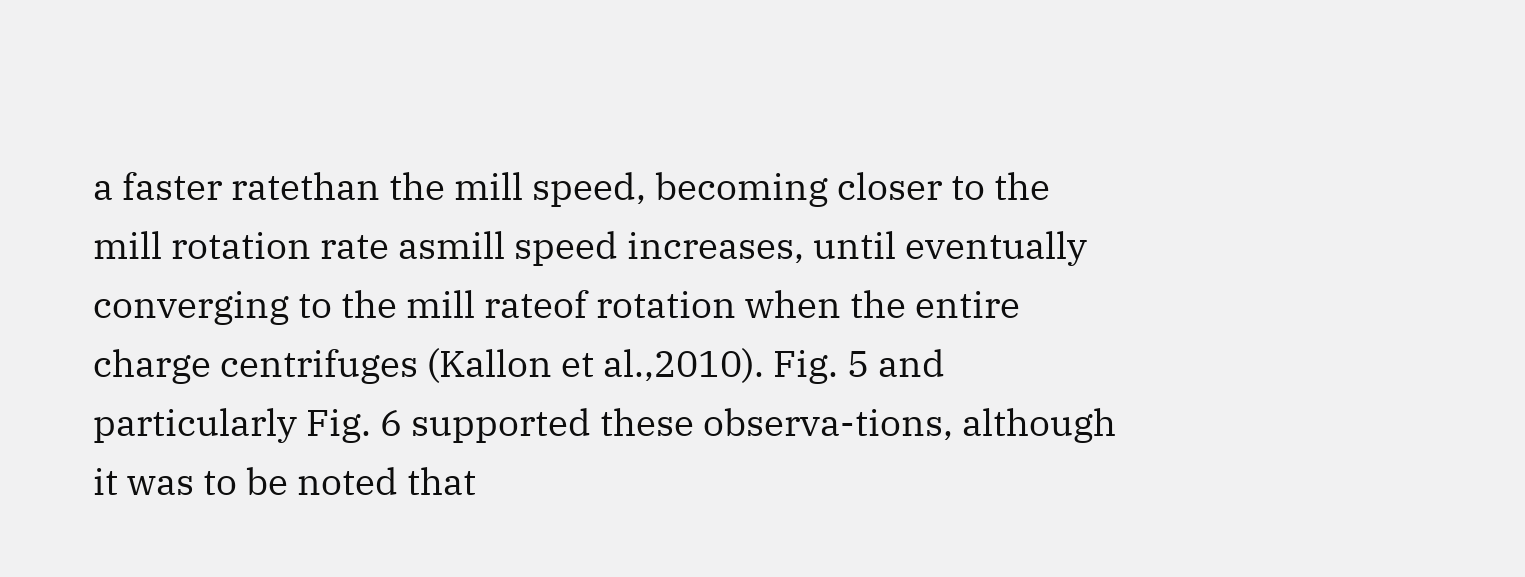a faster ratethan the mill speed, becoming closer to the mill rotation rate asmill speed increases, until eventually converging to the mill rateof rotation when the entire charge centrifuges (Kallon et al.,2010). Fig. 5 and particularly Fig. 6 supported these observa-tions, although it was to be noted that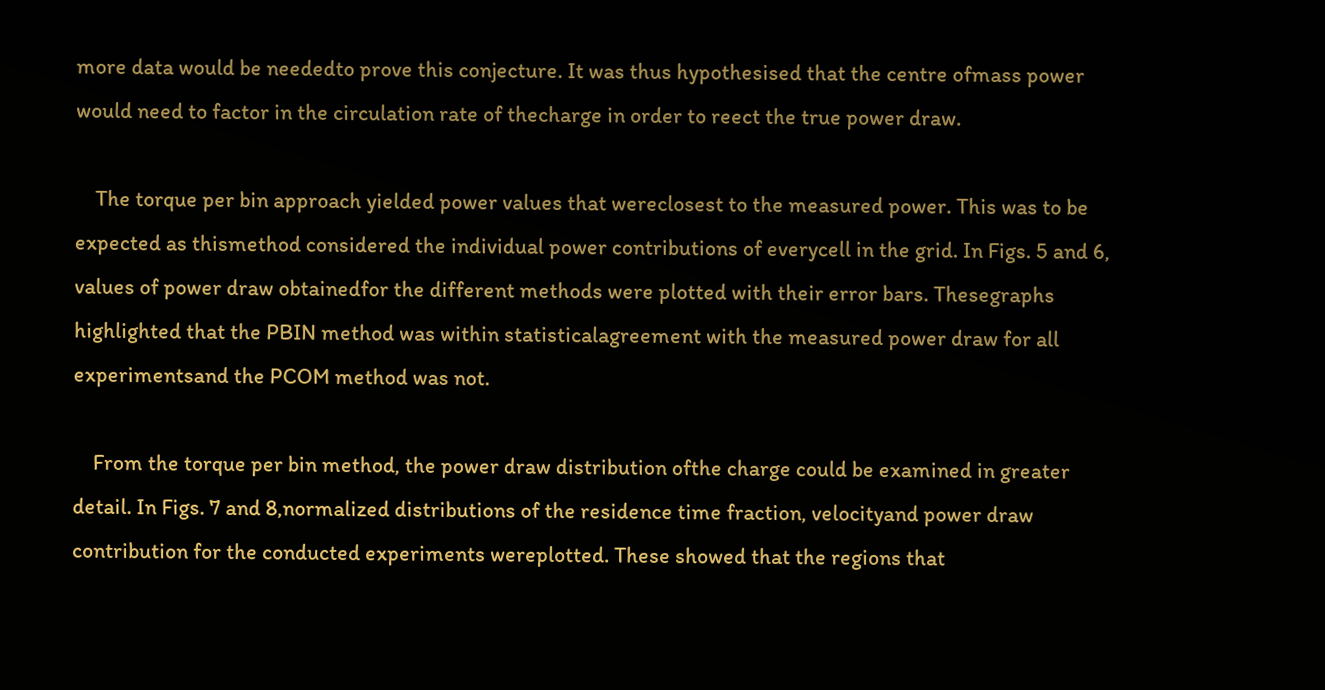more data would be neededto prove this conjecture. It was thus hypothesised that the centre ofmass power would need to factor in the circulation rate of thecharge in order to reect the true power draw.

    The torque per bin approach yielded power values that wereclosest to the measured power. This was to be expected as thismethod considered the individual power contributions of everycell in the grid. In Figs. 5 and 6, values of power draw obtainedfor the different methods were plotted with their error bars. Thesegraphs highlighted that the PBIN method was within statisticalagreement with the measured power draw for all experimentsand the PCOM method was not.

    From the torque per bin method, the power draw distribution ofthe charge could be examined in greater detail. In Figs. 7 and 8,normalized distributions of the residence time fraction, velocityand power draw contribution for the conducted experiments wereplotted. These showed that the regions that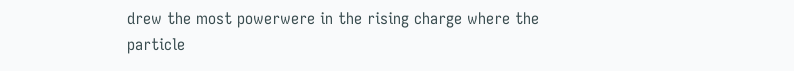drew the most powerwere in the rising charge where the particle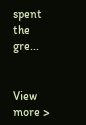spent the gre...


View more >